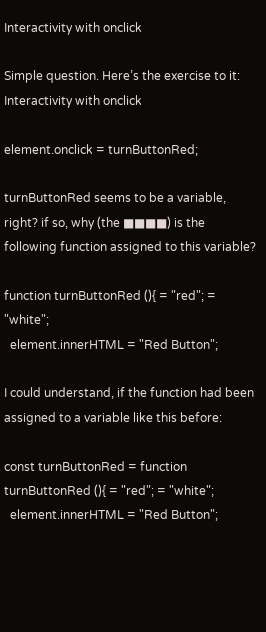Interactivity with onclick

Simple question. Here’s the exercise to it: Interactivity with onclick

element.onclick = turnButtonRed;

turnButtonRed seems to be a variable, right? if so, why (the ■■■■) is the following function assigned to this variable?

function turnButtonRed (){ = "red"; = "white";
  element.innerHTML = "Red Button";

I could understand, if the function had been assigned to a variable like this before:

const turnButtonRed = function turnButtonRed (){ = "red"; = "white";
  element.innerHTML = "Red Button";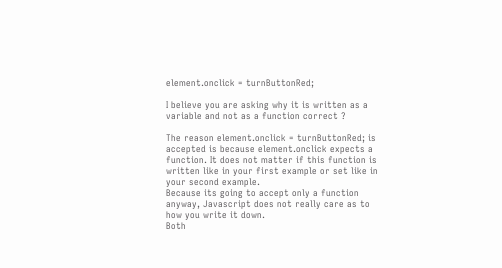element.onclick = turnButtonRed;

I believe you are asking why it is written as a variable and not as a function correct ?

The reason element.onclick = turnButtonRed; is accepted is because element.onclick expects a function. It does not matter if this function is written like in your first example or set like in your second example.
Because its going to accept only a function anyway, Javascript does not really care as to how you write it down.
Both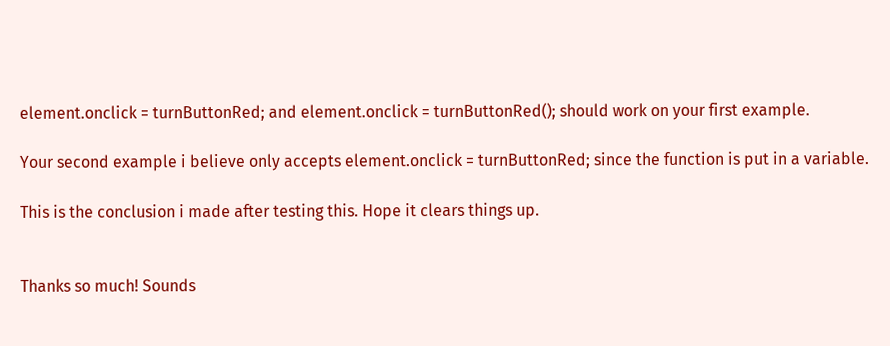element.onclick = turnButtonRed; and element.onclick = turnButtonRed(); should work on your first example.

Your second example i believe only accepts element.onclick = turnButtonRed; since the function is put in a variable.

This is the conclusion i made after testing this. Hope it clears things up.


Thanks so much! Sounds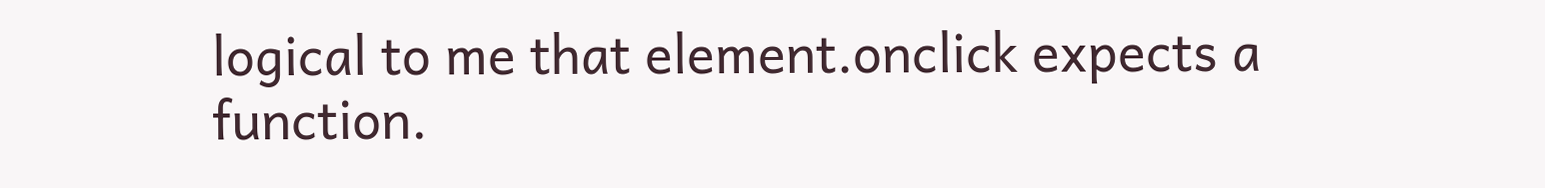logical to me that element.onclick expects a function.